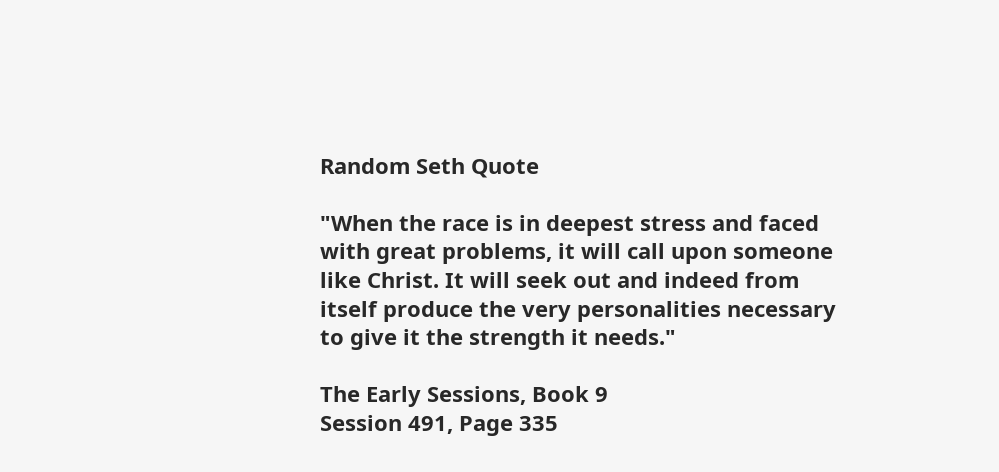Random Seth Quote

"When the race is in deepest stress and faced with great problems, it will call upon someone like Christ. It will seek out and indeed from itself produce the very personalities necessary to give it the strength it needs."

The Early Sessions, Book 9
Session 491, Page 335